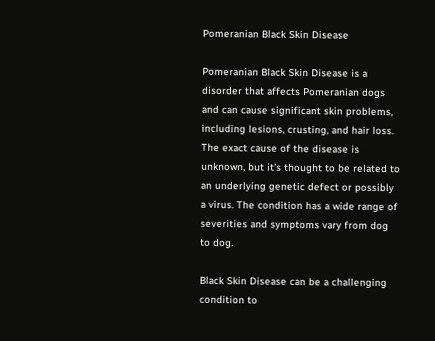Pomeranian Black Skin Disease

Pomeranian Black Skin Disease is a disorder that affects Pomeranian dogs and can cause significant skin problems, including lesions, crusting, and hair loss. The exact cause of the disease is unknown, but it’s thought to be related to an underlying genetic defect or possibly a virus. The condition has a wide range of severities and symptoms vary from dog to dog.

Black Skin Disease can be a challenging condition to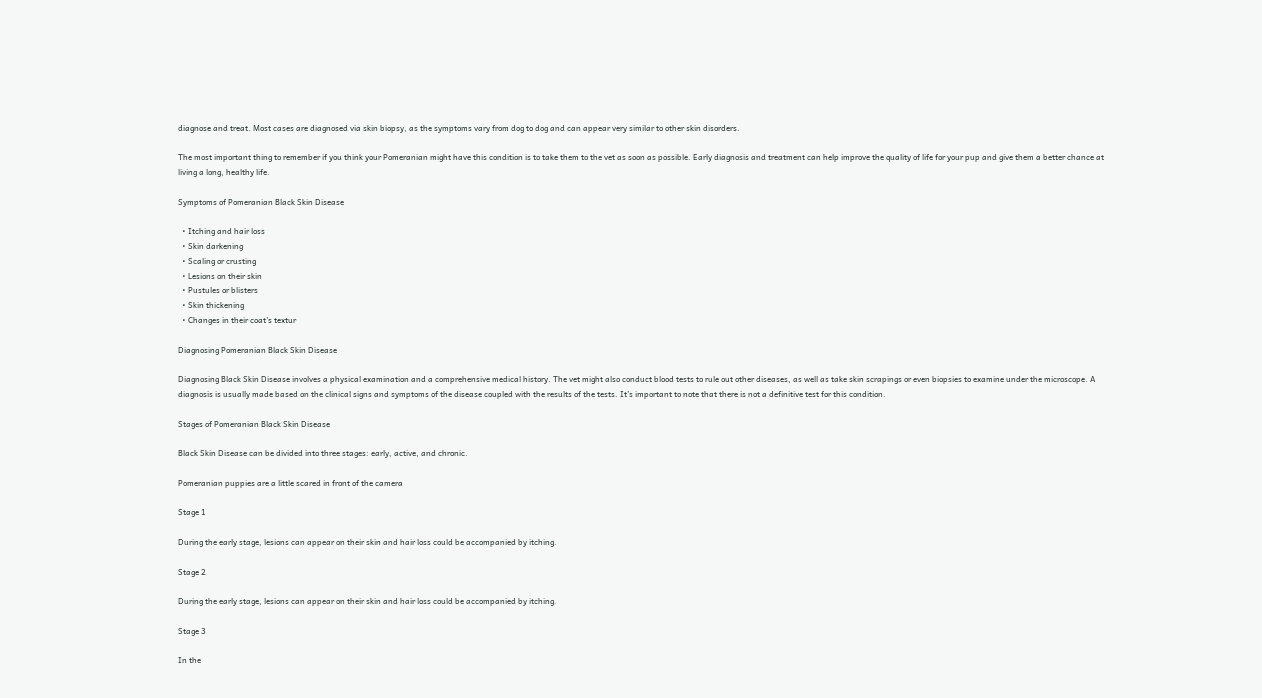diagnose and treat. Most cases are diagnosed via skin biopsy, as the symptoms vary from dog to dog and can appear very similar to other skin disorders.

The most important thing to remember if you think your Pomeranian might have this condition is to take them to the vet as soon as possible. Early diagnosis and treatment can help improve the quality of life for your pup and give them a better chance at living a long, healthy life.

Symptoms of Pomeranian Black Skin Disease

  • Itching and hair loss
  • Skin darkening
  • Scaling or crusting
  • Lesions on their skin
  • Pustules or blisters
  • Skin thickening
  • Changes in their coat’s textur

Diagnosing Pomeranian Black Skin Disease

Diagnosing Black Skin Disease involves a physical examination and a comprehensive medical history. The vet might also conduct blood tests to rule out other diseases, as well as take skin scrapings or even biopsies to examine under the microscope. A diagnosis is usually made based on the clinical signs and symptoms of the disease coupled with the results of the tests. It’s important to note that there is not a definitive test for this condition.

Stages of Pomeranian Black Skin Disease

Black Skin Disease can be divided into three stages: early, active, and chronic.

Pomeranian puppies are a little scared in front of the camera

Stage 1

During the early stage, lesions can appear on their skin and hair loss could be accompanied by itching.

Stage 2

During the early stage, lesions can appear on their skin and hair loss could be accompanied by itching.

Stage 3

In the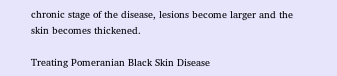chronic stage of the disease, lesions become larger and the skin becomes thickened.

Treating Pomeranian Black Skin Disease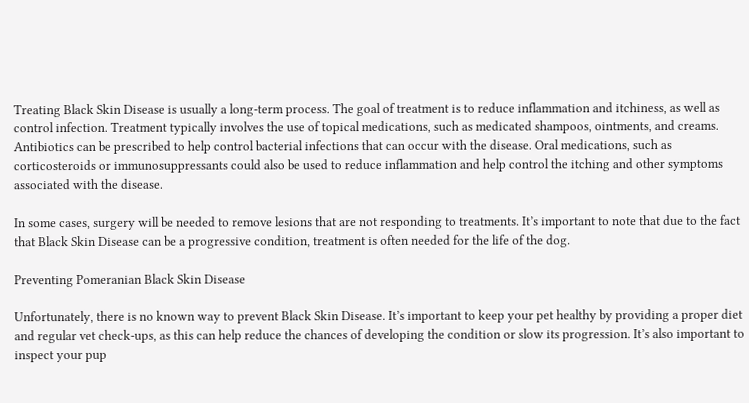Treating Black Skin Disease is usually a long-term process. The goal of treatment is to reduce inflammation and itchiness, as well as control infection. Treatment typically involves the use of topical medications, such as medicated shampoos, ointments, and creams. Antibiotics can be prescribed to help control bacterial infections that can occur with the disease. Oral medications, such as corticosteroids or immunosuppressants could also be used to reduce inflammation and help control the itching and other symptoms associated with the disease.

In some cases, surgery will be needed to remove lesions that are not responding to treatments. It’s important to note that due to the fact that Black Skin Disease can be a progressive condition, treatment is often needed for the life of the dog.

Preventing Pomeranian Black Skin Disease

Unfortunately, there is no known way to prevent Black Skin Disease. It’s important to keep your pet healthy by providing a proper diet and regular vet check-ups, as this can help reduce the chances of developing the condition or slow its progression. It’s also important to inspect your pup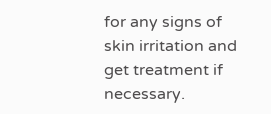for any signs of skin irritation and get treatment if necessary.